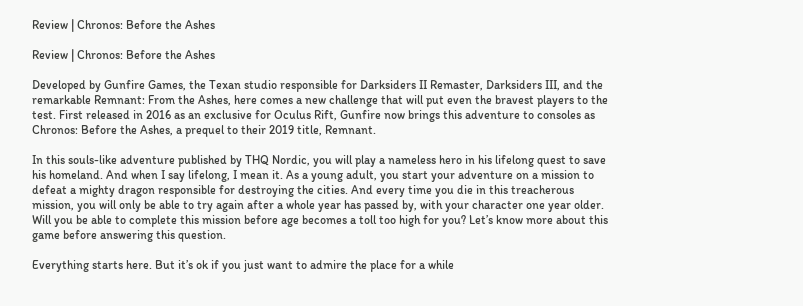Review | Chronos: Before the Ashes

Review | Chronos: Before the Ashes

Developed by Gunfire Games, the Texan studio responsible for Darksiders II Remaster, Darksiders III, and the remarkable Remnant: From the Ashes, here comes a new challenge that will put even the bravest players to the test. First released in 2016 as an exclusive for Oculus Rift, Gunfire now brings this adventure to consoles as Chronos: Before the Ashes, a prequel to their 2019 title, Remnant.

In this souls-like adventure published by THQ Nordic, you will play a nameless hero in his lifelong quest to save his homeland. And when I say lifelong, I mean it. As a young adult, you start your adventure on a mission to defeat a mighty dragon responsible for destroying the cities. And every time you die in this treacherous mission, you will only be able to try again after a whole year has passed by, with your character one year older. Will you be able to complete this mission before age becomes a toll too high for you? Let’s know more about this game before answering this question.

Everything starts here. But it’s ok if you just want to admire the place for a while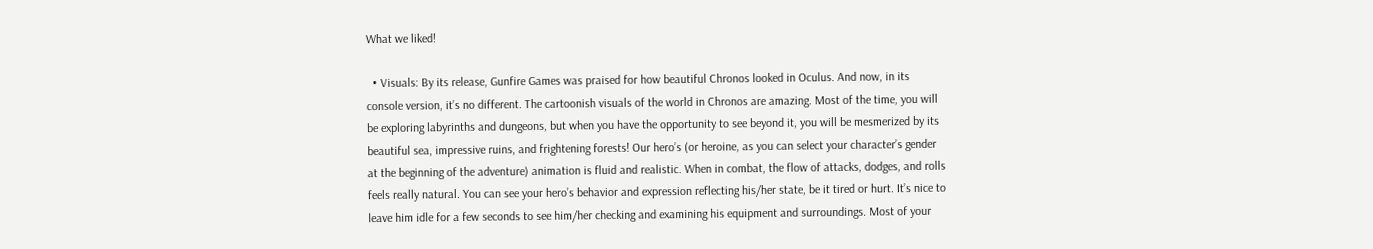What we liked!

  • Visuals: By its release, Gunfire Games was praised for how beautiful Chronos looked in Oculus. And now, in its console version, it’s no different. The cartoonish visuals of the world in Chronos are amazing. Most of the time, you will be exploring labyrinths and dungeons, but when you have the opportunity to see beyond it, you will be mesmerized by its beautiful sea, impressive ruins, and frightening forests! Our hero’s (or heroine, as you can select your character’s gender at the beginning of the adventure) animation is fluid and realistic. When in combat, the flow of attacks, dodges, and rolls feels really natural. You can see your hero’s behavior and expression reflecting his/her state, be it tired or hurt. It’s nice to leave him idle for a few seconds to see him/her checking and examining his equipment and surroundings. Most of your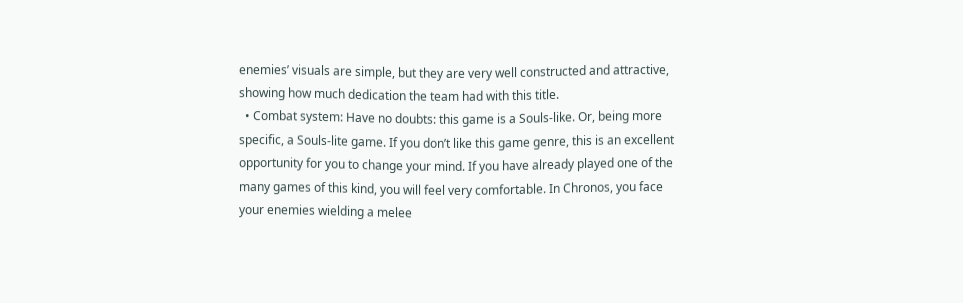enemies’ visuals are simple, but they are very well constructed and attractive, showing how much dedication the team had with this title.
  • Combat system: Have no doubts: this game is a Souls-like. Or, being more specific, a Souls-lite game. If you don’t like this game genre, this is an excellent opportunity for you to change your mind. If you have already played one of the many games of this kind, you will feel very comfortable. In Chronos, you face your enemies wielding a melee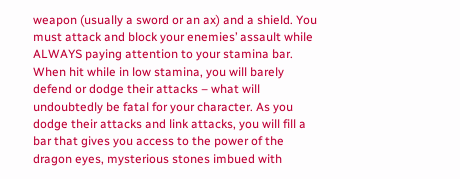weapon (usually a sword or an ax) and a shield. You must attack and block your enemies’ assault while ALWAYS paying attention to your stamina bar. When hit while in low stamina, you will barely defend or dodge their attacks – what will undoubtedly be fatal for your character. As you dodge their attacks and link attacks, you will fill a bar that gives you access to the power of the dragon eyes, mysterious stones imbued with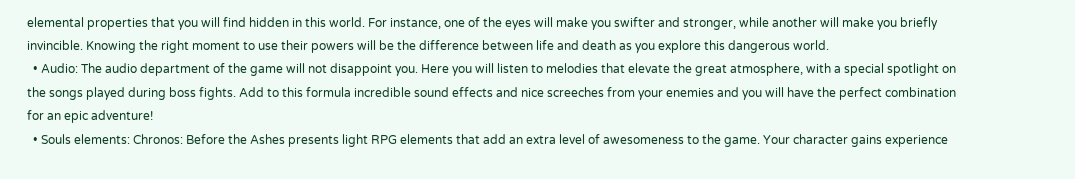elemental properties that you will find hidden in this world. For instance, one of the eyes will make you swifter and stronger, while another will make you briefly invincible. Knowing the right moment to use their powers will be the difference between life and death as you explore this dangerous world.
  • Audio: The audio department of the game will not disappoint you. Here you will listen to melodies that elevate the great atmosphere, with a special spotlight on the songs played during boss fights. Add to this formula incredible sound effects and nice screeches from your enemies and you will have the perfect combination for an epic adventure!
  • Souls elements: Chronos: Before the Ashes presents light RPG elements that add an extra level of awesomeness to the game. Your character gains experience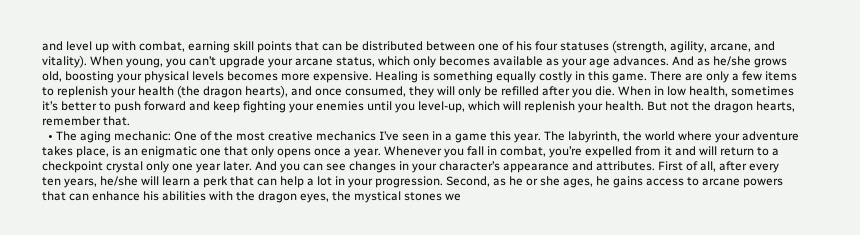and level up with combat, earning skill points that can be distributed between one of his four statuses (strength, agility, arcane, and vitality). When young, you can’t upgrade your arcane status, which only becomes available as your age advances. And as he/she grows old, boosting your physical levels becomes more expensive. Healing is something equally costly in this game. There are only a few items to replenish your health (the dragon hearts), and once consumed, they will only be refilled after you die. When in low health, sometimes it’s better to push forward and keep fighting your enemies until you level-up, which will replenish your health. But not the dragon hearts, remember that.
  • The aging mechanic: One of the most creative mechanics I’ve seen in a game this year. The labyrinth, the world where your adventure takes place, is an enigmatic one that only opens once a year. Whenever you fall in combat, you’re expelled from it and will return to a checkpoint crystal only one year later. And you can see changes in your character’s appearance and attributes. First of all, after every ten years, he/she will learn a perk that can help a lot in your progression. Second, as he or she ages, he gains access to arcane powers that can enhance his abilities with the dragon eyes, the mystical stones we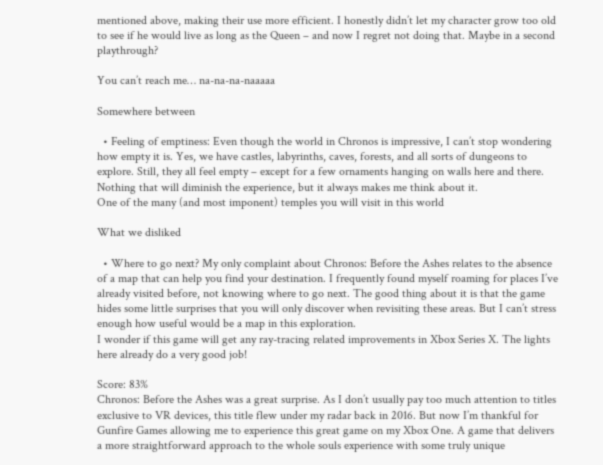mentioned above, making their use more efficient. I honestly didn’t let my character grow too old to see if he would live as long as the Queen – and now I regret not doing that. Maybe in a second playthrough?

You can’t reach me… na-na-na-naaaaa

Somewhere between

  • Feeling of emptiness: Even though the world in Chronos is impressive, I can’t stop wondering how empty it is. Yes, we have castles, labyrinths, caves, forests, and all sorts of dungeons to explore. Still, they all feel empty – except for a few ornaments hanging on walls here and there. Nothing that will diminish the experience, but it always makes me think about it.
One of the many (and most imponent) temples you will visit in this world

What we disliked

  • Where to go next? My only complaint about Chronos: Before the Ashes relates to the absence of a map that can help you find your destination. I frequently found myself roaming for places I’ve already visited before, not knowing where to go next. The good thing about it is that the game hides some little surprises that you will only discover when revisiting these areas. But I can’t stress enough how useful would be a map in this exploration.
I wonder if this game will get any ray-tracing related improvements in Xbox Series X. The lights here already do a very good job!

Score: 83%
Chronos: Before the Ashes was a great surprise. As I don’t usually pay too much attention to titles exclusive to VR devices, this title flew under my radar back in 2016. But now I’m thankful for Gunfire Games allowing me to experience this great game on my Xbox One. A game that delivers a more straightforward approach to the whole souls experience with some truly unique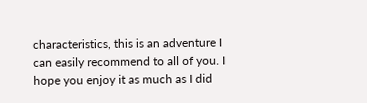characteristics, this is an adventure I can easily recommend to all of you. I hope you enjoy it as much as I did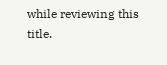while reviewing this title.